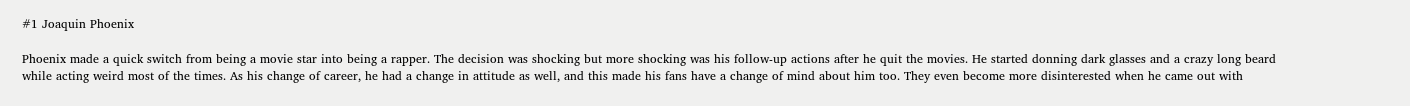#1 Joaquin Phoenix

Phoenix made a quick switch from being a movie star into being a rapper. The decision was shocking but more shocking was his follow-up actions after he quit the movies. He started donning dark glasses and a crazy long beard while acting weird most of the times. As his change of career, he had a change in attitude as well, and this made his fans have a change of mind about him too. They even become more disinterested when he came out with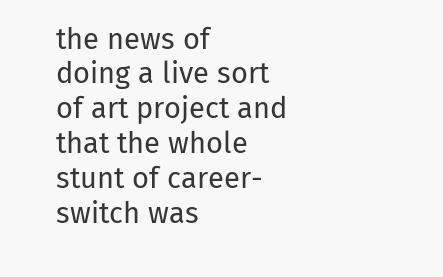the news of doing a live sort of art project and that the whole stunt of career-switch was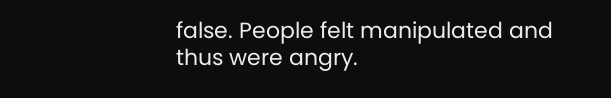false. People felt manipulated and thus were angry.